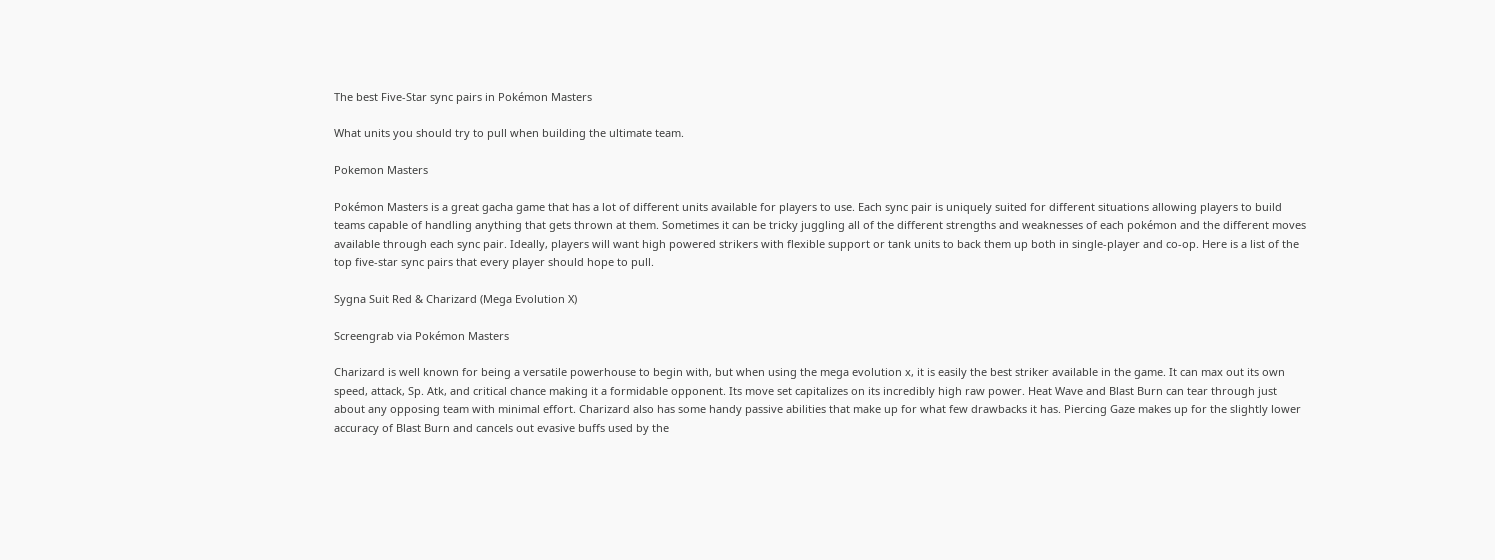The best Five-Star sync pairs in Pokémon Masters

What units you should try to pull when building the ultimate team.

Pokemon Masters

Pokémon Masters is a great gacha game that has a lot of different units available for players to use. Each sync pair is uniquely suited for different situations allowing players to build teams capable of handling anything that gets thrown at them. Sometimes it can be tricky juggling all of the different strengths and weaknesses of each pokémon and the different moves available through each sync pair. Ideally, players will want high powered strikers with flexible support or tank units to back them up both in single-player and co-op. Here is a list of the top five-star sync pairs that every player should hope to pull.

Sygna Suit Red & Charizard (Mega Evolution X)

Screengrab via Pokémon Masters

Charizard is well known for being a versatile powerhouse to begin with, but when using the mega evolution x, it is easily the best striker available in the game. It can max out its own speed, attack, Sp. Atk, and critical chance making it a formidable opponent. Its move set capitalizes on its incredibly high raw power. Heat Wave and Blast Burn can tear through just about any opposing team with minimal effort. Charizard also has some handy passive abilities that make up for what few drawbacks it has. Piercing Gaze makes up for the slightly lower accuracy of Blast Burn and cancels out evasive buffs used by the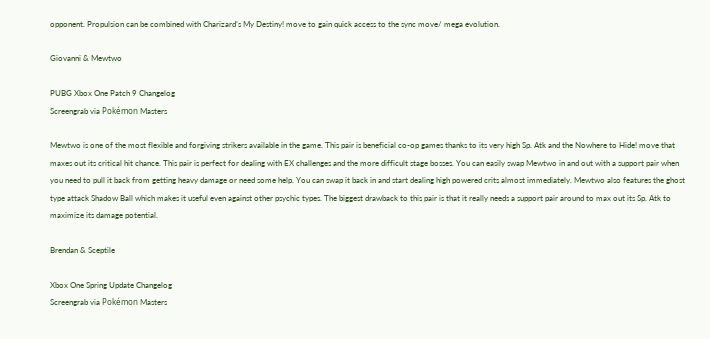opponent. Propulsion can be combined with Charizard’s My Destiny! move to gain quick access to the sync move/ mega evolution.

Giovanni & Mewtwo

PUBG Xbox One Patch 9 Changelog
Screengrab via Pokémon Masters

Mewtwo is one of the most flexible and forgiving strikers available in the game. This pair is beneficial co-op games thanks to its very high Sp. Atk and the Nowhere to Hide! move that maxes out its critical hit chance. This pair is perfect for dealing with EX challenges and the more difficult stage bosses. You can easily swap Mewtwo in and out with a support pair when you need to pull it back from getting heavy damage or need some help. You can swap it back in and start dealing high powered crits almost immediately. Mewtwo also features the ghost type attack Shadow Ball which makes it useful even against other psychic types. The biggest drawback to this pair is that it really needs a support pair around to max out its Sp. Atk to maximize its damage potential.

Brendan & Sceptile

Xbox One Spring Update Changelog
Screengrab via Pokémon Masters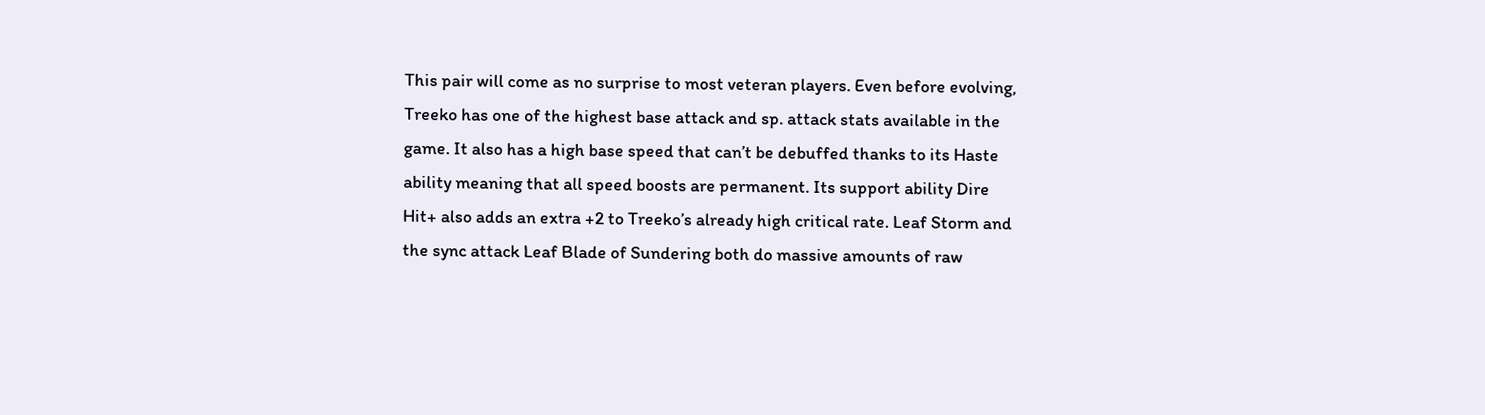This pair will come as no surprise to most veteran players. Even before evolving, Treeko has one of the highest base attack and sp. attack stats available in the game. It also has a high base speed that can’t be debuffed thanks to its Haste ability meaning that all speed boosts are permanent. Its support ability Dire Hit+ also adds an extra +2 to Treeko’s already high critical rate. Leaf Storm and the sync attack Leaf Blade of Sundering both do massive amounts of raw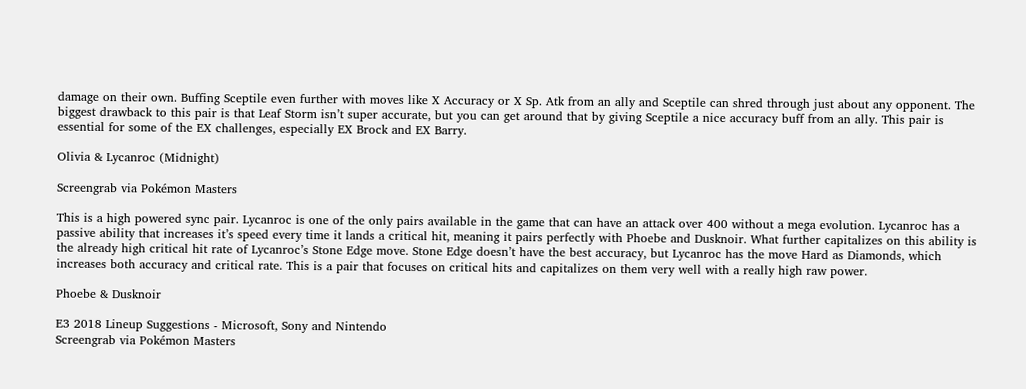damage on their own. Buffing Sceptile even further with moves like X Accuracy or X Sp. Atk from an ally and Sceptile can shred through just about any opponent. The biggest drawback to this pair is that Leaf Storm isn’t super accurate, but you can get around that by giving Sceptile a nice accuracy buff from an ally. This pair is essential for some of the EX challenges, especially EX Brock and EX Barry.

Olivia & Lycanroc (Midnight)

Screengrab via Pokémon Masters

This is a high powered sync pair. Lycanroc is one of the only pairs available in the game that can have an attack over 400 without a mega evolution. Lycanroc has a passive ability that increases it’s speed every time it lands a critical hit, meaning it pairs perfectly with Phoebe and Dusknoir. What further capitalizes on this ability is the already high critical hit rate of Lycanroc’s Stone Edge move. Stone Edge doesn’t have the best accuracy, but Lycanroc has the move Hard as Diamonds, which increases both accuracy and critical rate. This is a pair that focuses on critical hits and capitalizes on them very well with a really high raw power.

Phoebe & Dusknoir

E3 2018 Lineup Suggestions - Microsoft, Sony and Nintendo
Screengrab via Pokémon Masters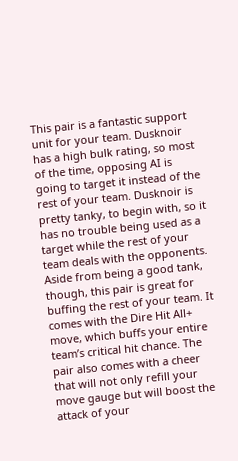This pair is a fantastic support unit for your team. Dusknoir has a high bulk rating, so most of the time, opposing AI is going to target it instead of the rest of your team. Dusknoir is pretty tanky, to begin with, so it has no trouble being used as a target while the rest of your team deals with the opponents. Aside from being a good tank, though, this pair is great for buffing the rest of your team. It comes with the Dire Hit All+ move, which buffs your entire team’s critical hit chance. The pair also comes with a cheer that will not only refill your move gauge but will boost the attack of your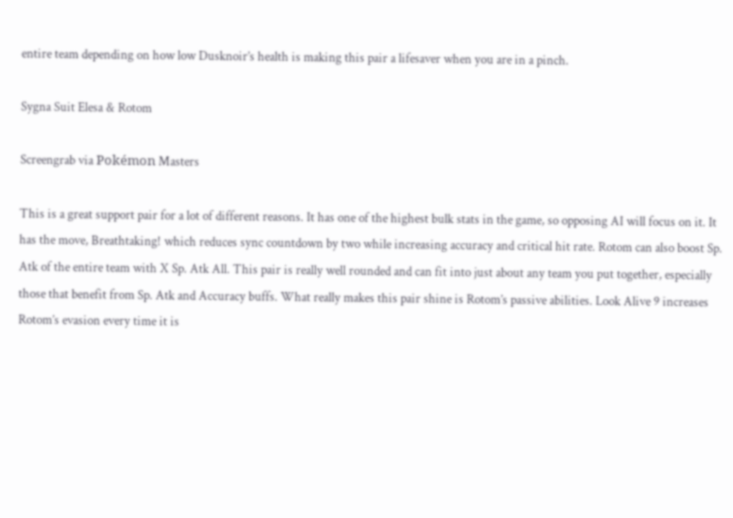entire team depending on how low Dusknoir’s health is making this pair a lifesaver when you are in a pinch.

Sygna Suit Elesa & Rotom

Screengrab via Pokémon Masters

This is a great support pair for a lot of different reasons. It has one of the highest bulk stats in the game, so opposing AI will focus on it. It has the move, Breathtaking! which reduces sync countdown by two while increasing accuracy and critical hit rate. Rotom can also boost Sp. Atk of the entire team with X Sp. Atk All. This pair is really well rounded and can fit into just about any team you put together, especially those that benefit from Sp. Atk and Accuracy buffs. What really makes this pair shine is Rotom’s passive abilities. Look Alive 9 increases Rotom’s evasion every time it is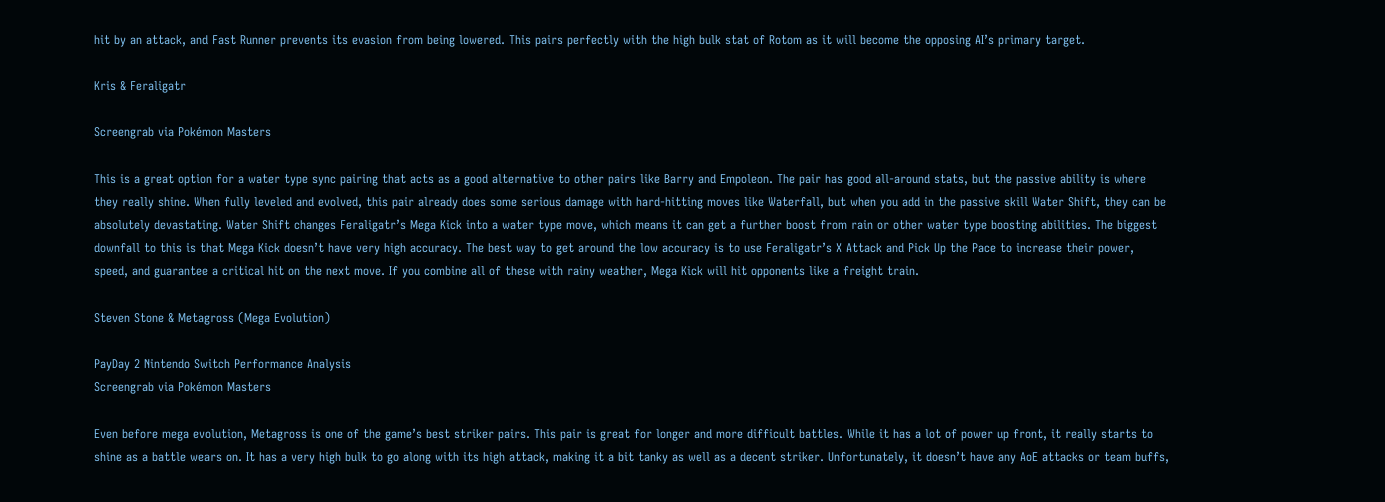hit by an attack, and Fast Runner prevents its evasion from being lowered. This pairs perfectly with the high bulk stat of Rotom as it will become the opposing AI’s primary target.

Kris & Feraligatr

Screengrab via Pokémon Masters

This is a great option for a water type sync pairing that acts as a good alternative to other pairs like Barry and Empoleon. The pair has good all-around stats, but the passive ability is where they really shine. When fully leveled and evolved, this pair already does some serious damage with hard-hitting moves like Waterfall, but when you add in the passive skill Water Shift, they can be absolutely devastating. Water Shift changes Feraligatr’s Mega Kick into a water type move, which means it can get a further boost from rain or other water type boosting abilities. The biggest downfall to this is that Mega Kick doesn’t have very high accuracy. The best way to get around the low accuracy is to use Feraligatr’s X Attack and Pick Up the Pace to increase their power, speed, and guarantee a critical hit on the next move. If you combine all of these with rainy weather, Mega Kick will hit opponents like a freight train.

Steven Stone & Metagross (Mega Evolution)

PayDay 2 Nintendo Switch Performance Analysis
Screengrab via Pokémon Masters

Even before mega evolution, Metagross is one of the game’s best striker pairs. This pair is great for longer and more difficult battles. While it has a lot of power up front, it really starts to shine as a battle wears on. It has a very high bulk to go along with its high attack, making it a bit tanky as well as a decent striker. Unfortunately, it doesn’t have any AoE attacks or team buffs,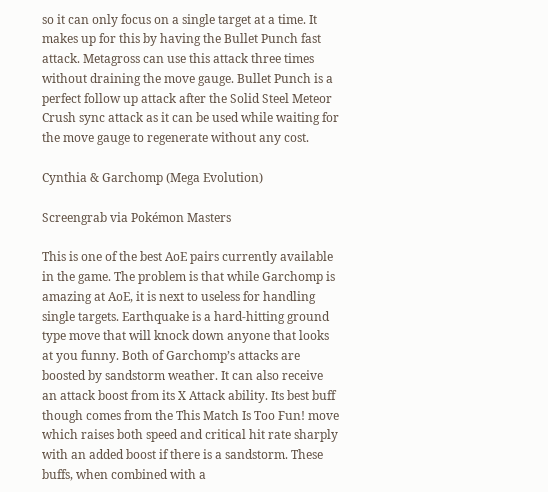so it can only focus on a single target at a time. It makes up for this by having the Bullet Punch fast attack. Metagross can use this attack three times without draining the move gauge. Bullet Punch is a perfect follow up attack after the Solid Steel Meteor Crush sync attack as it can be used while waiting for the move gauge to regenerate without any cost.

Cynthia & Garchomp (Mega Evolution)

Screengrab via Pokémon Masters

This is one of the best AoE pairs currently available in the game. The problem is that while Garchomp is amazing at AoE, it is next to useless for handling single targets. Earthquake is a hard-hitting ground type move that will knock down anyone that looks at you funny. Both of Garchomp’s attacks are boosted by sandstorm weather. It can also receive an attack boost from its X Attack ability. Its best buff though comes from the This Match Is Too Fun! move which raises both speed and critical hit rate sharply with an added boost if there is a sandstorm. These buffs, when combined with a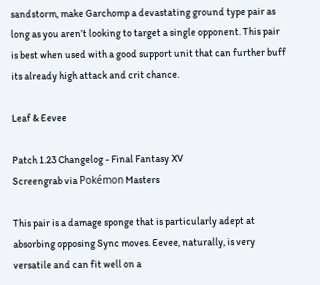sandstorm, make Garchomp a devastating ground type pair as long as you aren’t looking to target a single opponent. This pair is best when used with a good support unit that can further buff its already high attack and crit chance.

Leaf & Eevee

Patch 1.23 Changelog - Final Fantasy XV
Screengrab via Pokémon Masters

This pair is a damage sponge that is particularly adept at absorbing opposing Sync moves. Eevee, naturally, is very versatile and can fit well on a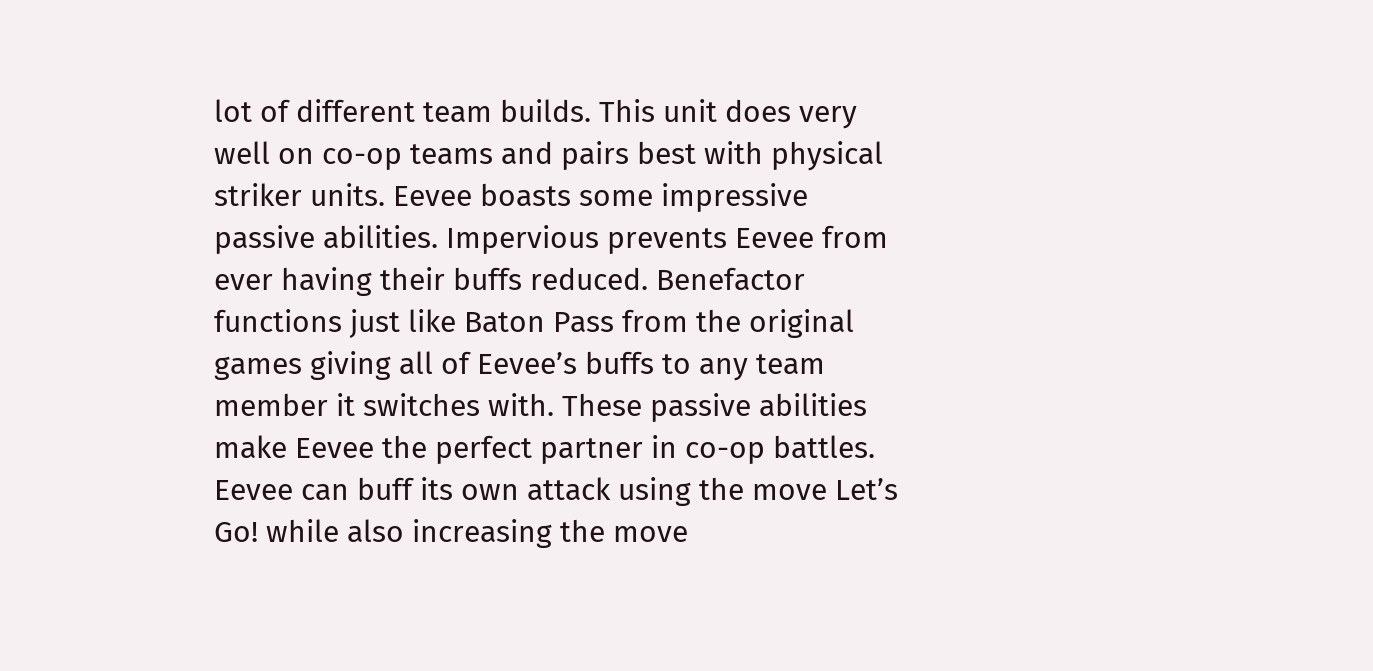lot of different team builds. This unit does very well on co-op teams and pairs best with physical striker units. Eevee boasts some impressive passive abilities. Impervious prevents Eevee from ever having their buffs reduced. Benefactor functions just like Baton Pass from the original games giving all of Eevee’s buffs to any team member it switches with. These passive abilities make Eevee the perfect partner in co-op battles. Eevee can buff its own attack using the move Let’s Go! while also increasing the move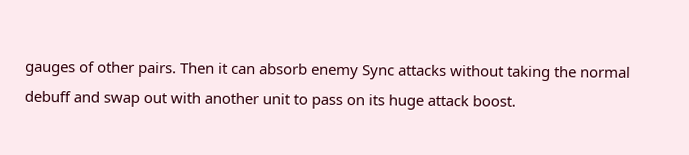gauges of other pairs. Then it can absorb enemy Sync attacks without taking the normal debuff and swap out with another unit to pass on its huge attack boost.